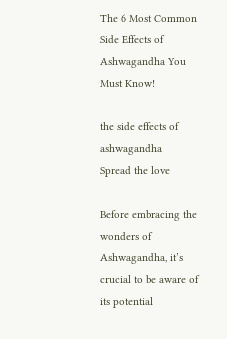The 6 Most Common Side Effects of Ashwagandha You Must Know!

the side effects of ashwagandha
Spread the love

Before embracing the wonders of Ashwagandha, it’s crucial to be aware of its potential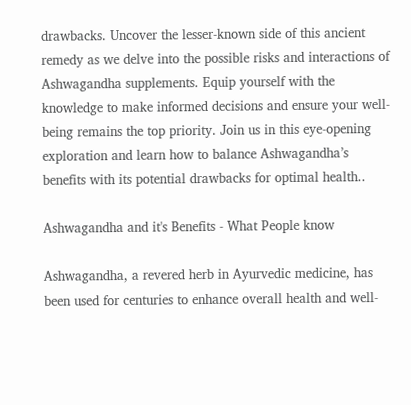drawbacks. Uncover the lesser-known side of this ancient remedy as we delve into the possible risks and interactions of Ashwagandha supplements. Equip yourself with the knowledge to make informed decisions and ensure your well-being remains the top priority. Join us in this eye-opening exploration and learn how to balance Ashwagandha’s benefits with its potential drawbacks for optimal health..

Ashwagandha and it's Benefits - What People know

Ashwagandha, a revered herb in Ayurvedic medicine, has been used for centuries to enhance overall health and well-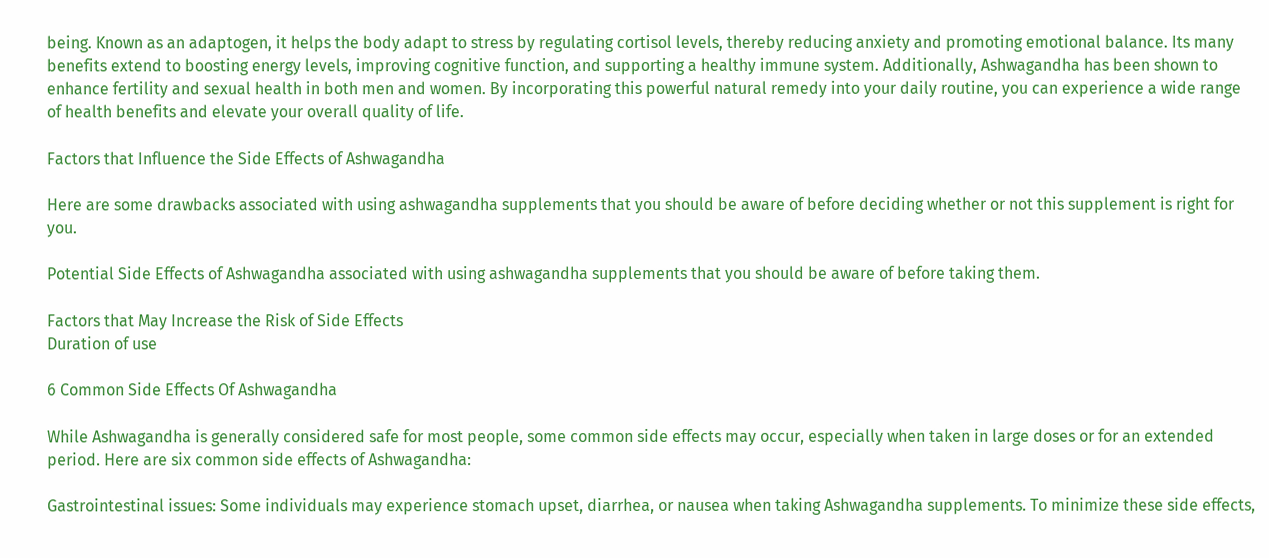being. Known as an adaptogen, it helps the body adapt to stress by regulating cortisol levels, thereby reducing anxiety and promoting emotional balance. Its many benefits extend to boosting energy levels, improving cognitive function, and supporting a healthy immune system. Additionally, Ashwagandha has been shown to enhance fertility and sexual health in both men and women. By incorporating this powerful natural remedy into your daily routine, you can experience a wide range of health benefits and elevate your overall quality of life.

Factors that Influence the Side Effects of Ashwagandha

Here are some drawbacks associated with using ashwagandha supplements that you should be aware of before deciding whether or not this supplement is right for you.

Potential Side Effects of Ashwagandha associated with using ashwagandha supplements that you should be aware of before taking them.

Factors that May Increase the Risk of Side Effects
Duration of use

6 Common Side Effects Of Ashwagandha

While Ashwagandha is generally considered safe for most people, some common side effects may occur, especially when taken in large doses or for an extended period. Here are six common side effects of Ashwagandha:

Gastrointestinal issues: Some individuals may experience stomach upset, diarrhea, or nausea when taking Ashwagandha supplements. To minimize these side effects,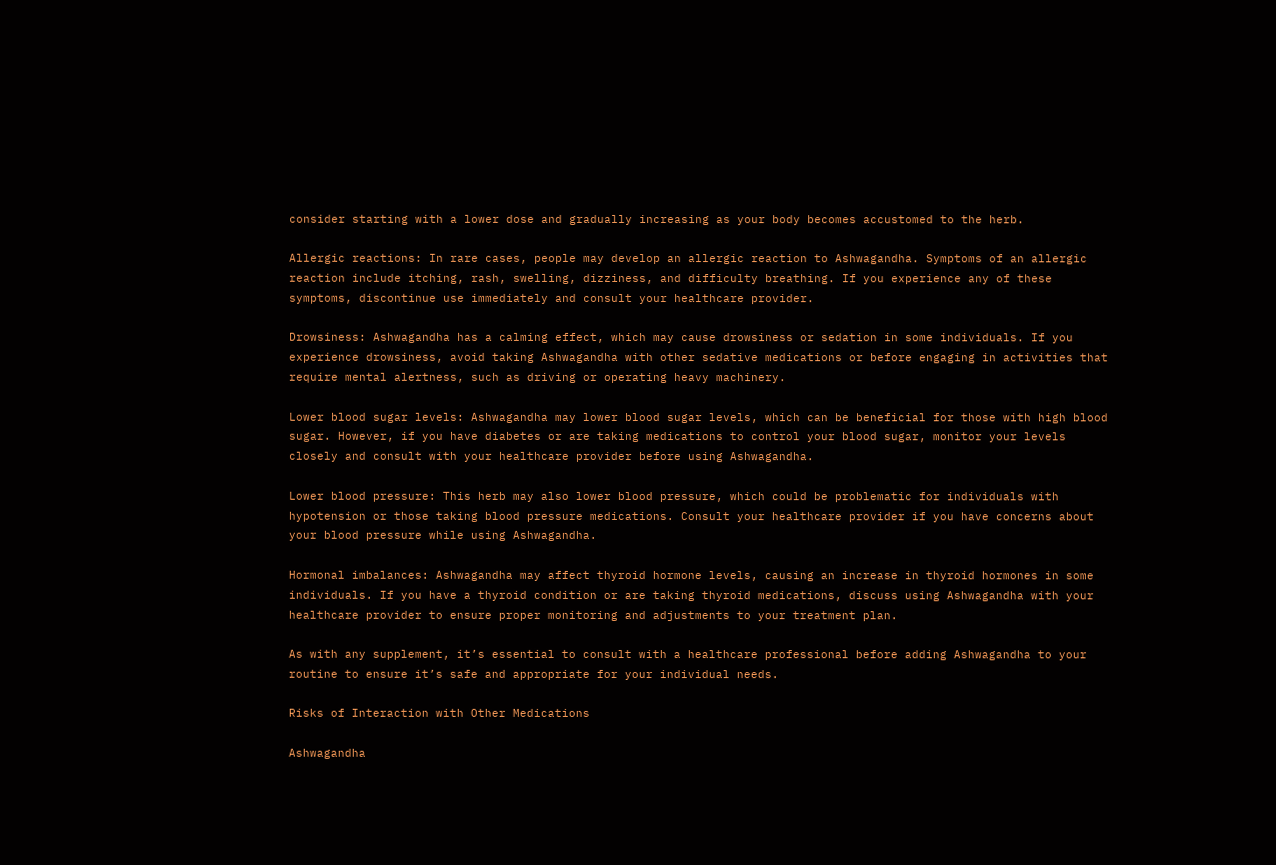consider starting with a lower dose and gradually increasing as your body becomes accustomed to the herb.

Allergic reactions: In rare cases, people may develop an allergic reaction to Ashwagandha. Symptoms of an allergic reaction include itching, rash, swelling, dizziness, and difficulty breathing. If you experience any of these symptoms, discontinue use immediately and consult your healthcare provider.

Drowsiness: Ashwagandha has a calming effect, which may cause drowsiness or sedation in some individuals. If you experience drowsiness, avoid taking Ashwagandha with other sedative medications or before engaging in activities that require mental alertness, such as driving or operating heavy machinery.

Lower blood sugar levels: Ashwagandha may lower blood sugar levels, which can be beneficial for those with high blood sugar. However, if you have diabetes or are taking medications to control your blood sugar, monitor your levels closely and consult with your healthcare provider before using Ashwagandha.

Lower blood pressure: This herb may also lower blood pressure, which could be problematic for individuals with hypotension or those taking blood pressure medications. Consult your healthcare provider if you have concerns about your blood pressure while using Ashwagandha.

Hormonal imbalances: Ashwagandha may affect thyroid hormone levels, causing an increase in thyroid hormones in some individuals. If you have a thyroid condition or are taking thyroid medications, discuss using Ashwagandha with your healthcare provider to ensure proper monitoring and adjustments to your treatment plan.

As with any supplement, it’s essential to consult with a healthcare professional before adding Ashwagandha to your routine to ensure it’s safe and appropriate for your individual needs.

Risks of Interaction with Other Medications

Ashwagandha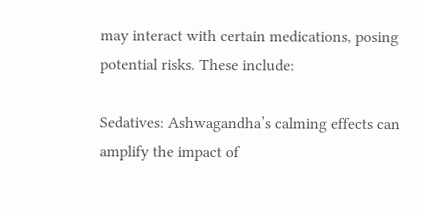may interact with certain medications, posing potential risks. These include:

Sedatives: Ashwagandha’s calming effects can amplify the impact of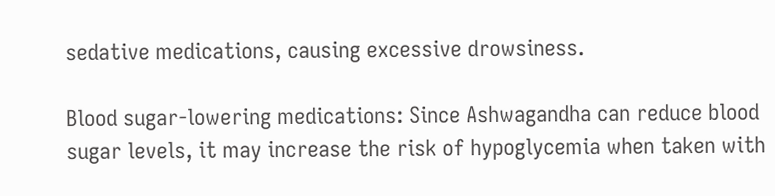sedative medications, causing excessive drowsiness.

Blood sugar-lowering medications: Since Ashwagandha can reduce blood sugar levels, it may increase the risk of hypoglycemia when taken with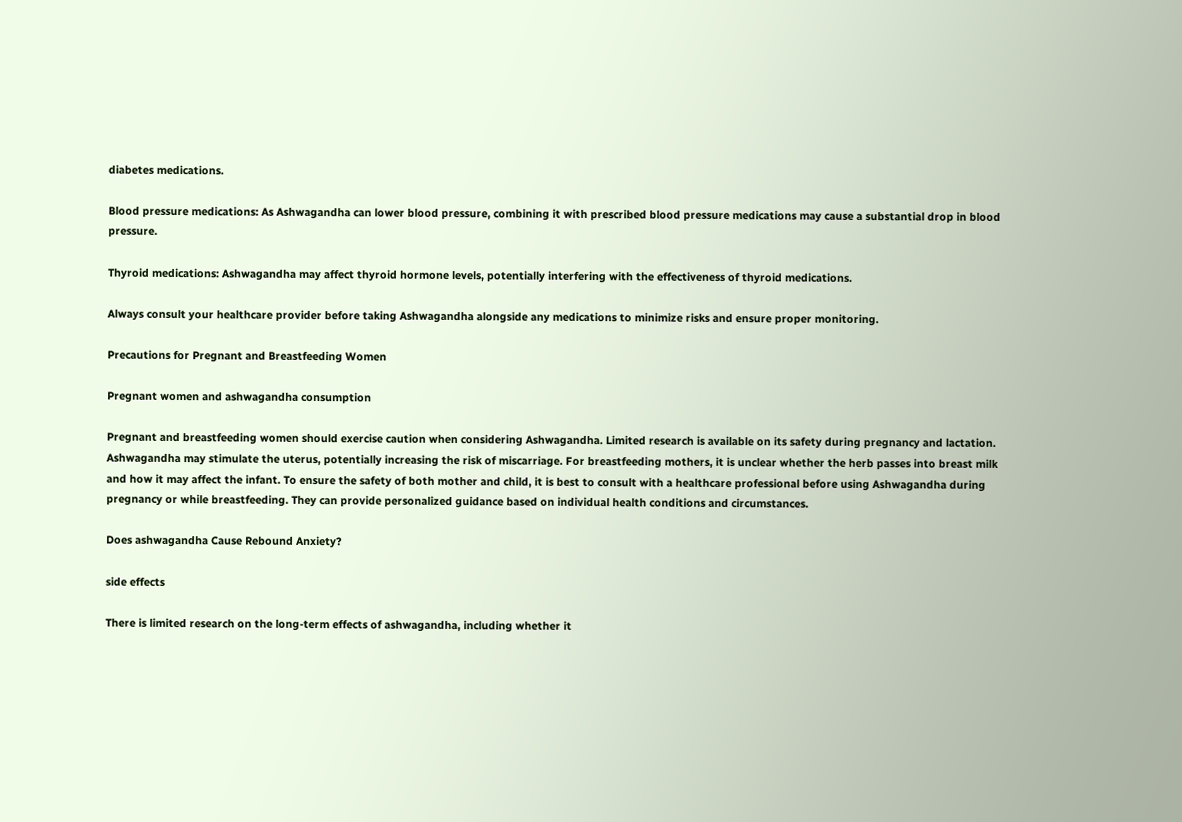diabetes medications.

Blood pressure medications: As Ashwagandha can lower blood pressure, combining it with prescribed blood pressure medications may cause a substantial drop in blood pressure.

Thyroid medications: Ashwagandha may affect thyroid hormone levels, potentially interfering with the effectiveness of thyroid medications.

Always consult your healthcare provider before taking Ashwagandha alongside any medications to minimize risks and ensure proper monitoring.

Precautions for Pregnant and Breastfeeding Women

Pregnant women and ashwagandha consumption

Pregnant and breastfeeding women should exercise caution when considering Ashwagandha. Limited research is available on its safety during pregnancy and lactation. Ashwagandha may stimulate the uterus, potentially increasing the risk of miscarriage. For breastfeeding mothers, it is unclear whether the herb passes into breast milk and how it may affect the infant. To ensure the safety of both mother and child, it is best to consult with a healthcare professional before using Ashwagandha during pregnancy or while breastfeeding. They can provide personalized guidance based on individual health conditions and circumstances.

Does ashwagandha Cause Rebound Anxiety?

side effects

There is limited research on the long-term effects of ashwagandha, including whether it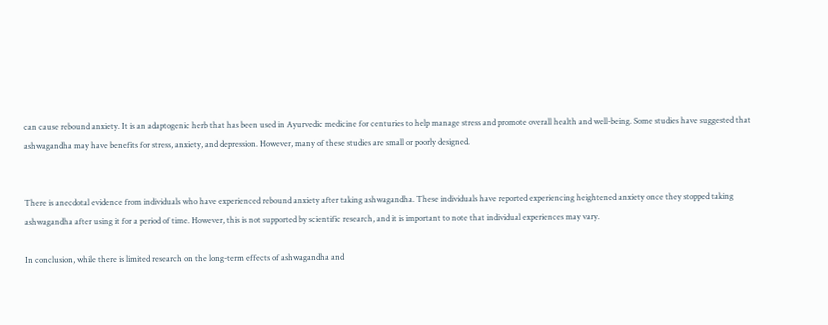can cause rebound anxiety. It is an adaptogenic herb that has been used in Ayurvedic medicine for centuries to help manage stress and promote overall health and well-being. Some studies have suggested that ashwagandha may have benefits for stress, anxiety, and depression. However, many of these studies are small or poorly designed.


There is anecdotal evidence from individuals who have experienced rebound anxiety after taking ashwagandha. These individuals have reported experiencing heightened anxiety once they stopped taking ashwagandha after using it for a period of time. However, this is not supported by scientific research, and it is important to note that individual experiences may vary.

In conclusion, while there is limited research on the long-term effects of ashwagandha and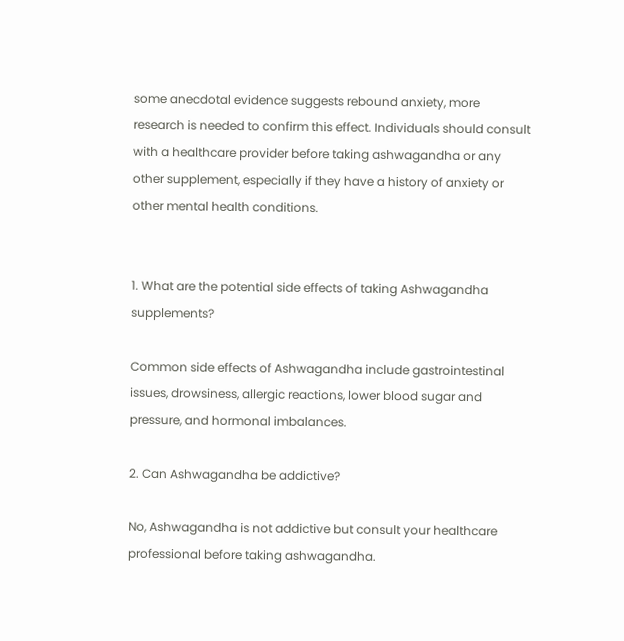some anecdotal evidence suggests rebound anxiety, more research is needed to confirm this effect. Individuals should consult with a healthcare provider before taking ashwagandha or any other supplement, especially if they have a history of anxiety or other mental health conditions.


1. What are the potential side effects of taking Ashwagandha supplements?

Common side effects of Ashwagandha include gastrointestinal issues, drowsiness, allergic reactions, lower blood sugar and pressure, and hormonal imbalances.

2. Can Ashwagandha be addictive?

No, Ashwagandha is not addictive but consult your healthcare professional before taking ashwagandha.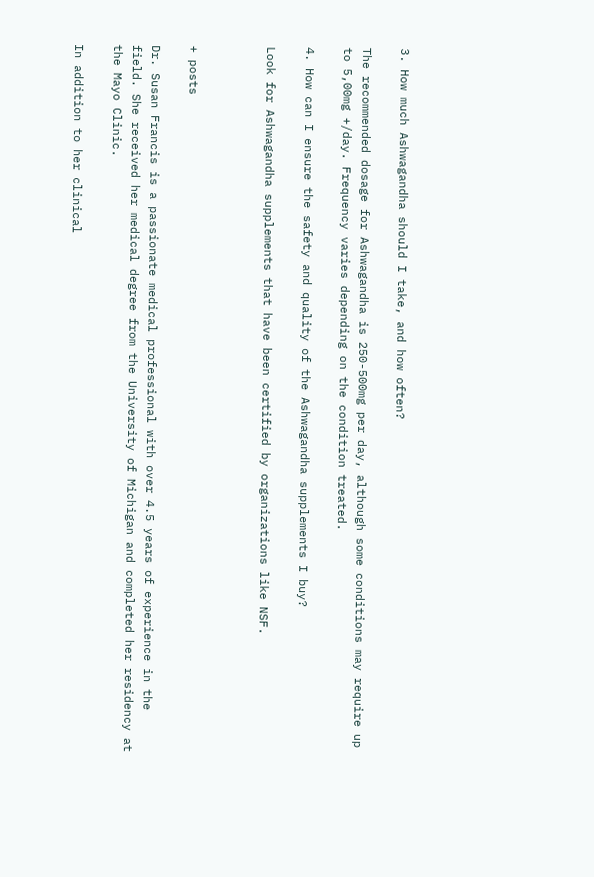3. How much Ashwagandha should I take, and how often?

The recommended dosage for Ashwagandha is 250-500mg per day, although some conditions may require up to 5,00mg +/day. Frequency varies depending on the condition treated.

4. How can I ensure the safety and quality of the Ashwagandha supplements I buy?

Look for Ashwagandha supplements that have been certified by organizations like NSF.



+ posts

Dr. Susan Francis is a passionate medical professional with over 4.5 years of experience in the field. She received her medical degree from the University of Michigan and completed her residency at the Mayo Clinic.

In addition to her clinical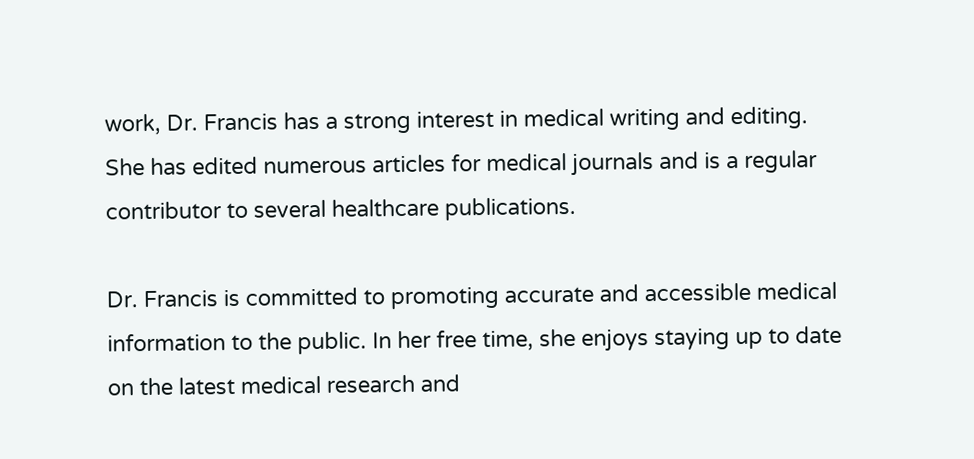work, Dr. Francis has a strong interest in medical writing and editing. She has edited numerous articles for medical journals and is a regular contributor to several healthcare publications.

Dr. Francis is committed to promoting accurate and accessible medical information to the public. In her free time, she enjoys staying up to date on the latest medical research and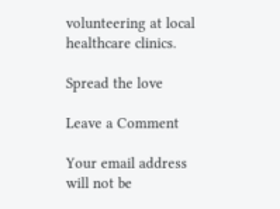volunteering at local healthcare clinics.

Spread the love

Leave a Comment

Your email address will not be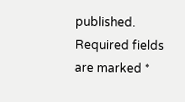published. Required fields are marked *